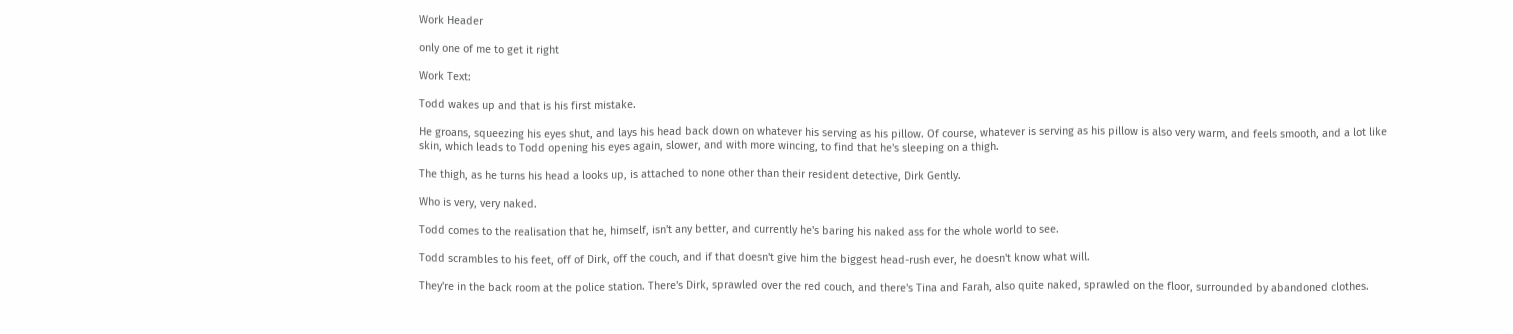Work Header

only one of me to get it right

Work Text:

Todd wakes up and that is his first mistake.

He groans, squeezing his eyes shut, and lays his head back down on whatever his serving as his pillow. Of course, whatever is serving as his pillow is also very warm, and feels smooth, and a lot like skin, which leads to Todd opening his eyes again, slower, and with more wincing, to find that he's sleeping on a thigh.

The thigh, as he turns his head a looks up, is attached to none other than their resident detective, Dirk Gently.

Who is very, very naked.

Todd comes to the realisation that he, himself, isn't any better, and currently he's baring his naked ass for the whole world to see.

Todd scrambles to his feet, off of Dirk, off the couch, and if that doesn't give him the biggest head-rush ever, he doesn't know what will.

They're in the back room at the police station. There's Dirk, sprawled over the red couch, and there's Tina and Farah, also quite naked, sprawled on the floor, surrounded by abandoned clothes.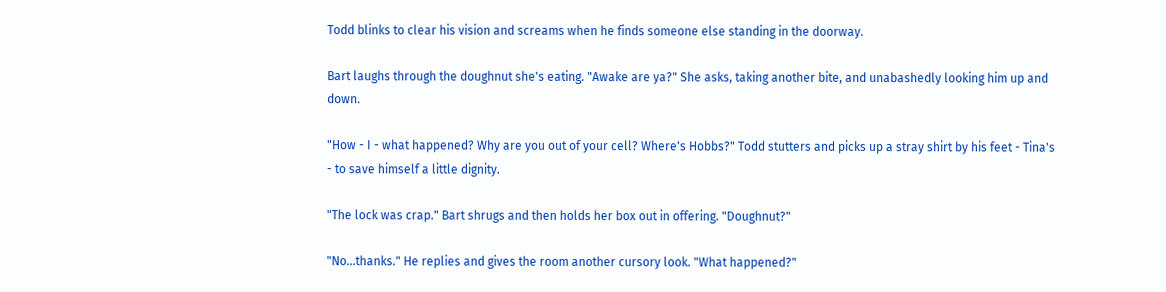Todd blinks to clear his vision and screams when he finds someone else standing in the doorway.

Bart laughs through the doughnut she's eating. "Awake are ya?" She asks, taking another bite, and unabashedly looking him up and down.

"How - I - what happened? Why are you out of your cell? Where's Hobbs?" Todd stutters and picks up a stray shirt by his feet - Tina's - to save himself a little dignity.

"The lock was crap." Bart shrugs and then holds her box out in offering. "Doughnut?"

"No...thanks." He replies and gives the room another cursory look. "What happened?"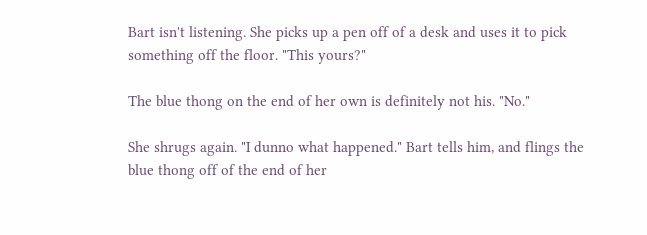Bart isn't listening. She picks up a pen off of a desk and uses it to pick something off the floor. "This yours?"

The blue thong on the end of her own is definitely not his. "No."

She shrugs again. "I dunno what happened." Bart tells him, and flings the blue thong off of the end of her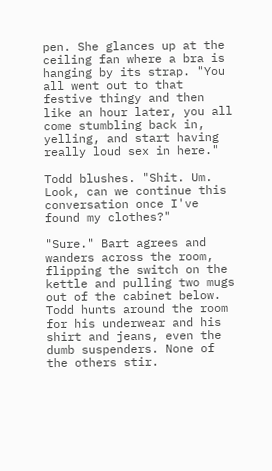pen. She glances up at the ceiling fan where a bra is hanging by its strap. "You all went out to that festive thingy and then like an hour later, you all come stumbling back in, yelling, and start having really loud sex in here."

Todd blushes. "Shit. Um. Look, can we continue this conversation once I've found my clothes?"

"Sure." Bart agrees and wanders across the room, flipping the switch on the kettle and pulling two mugs out of the cabinet below. Todd hunts around the room for his underwear and his shirt and jeans, even the dumb suspenders. None of the others stir.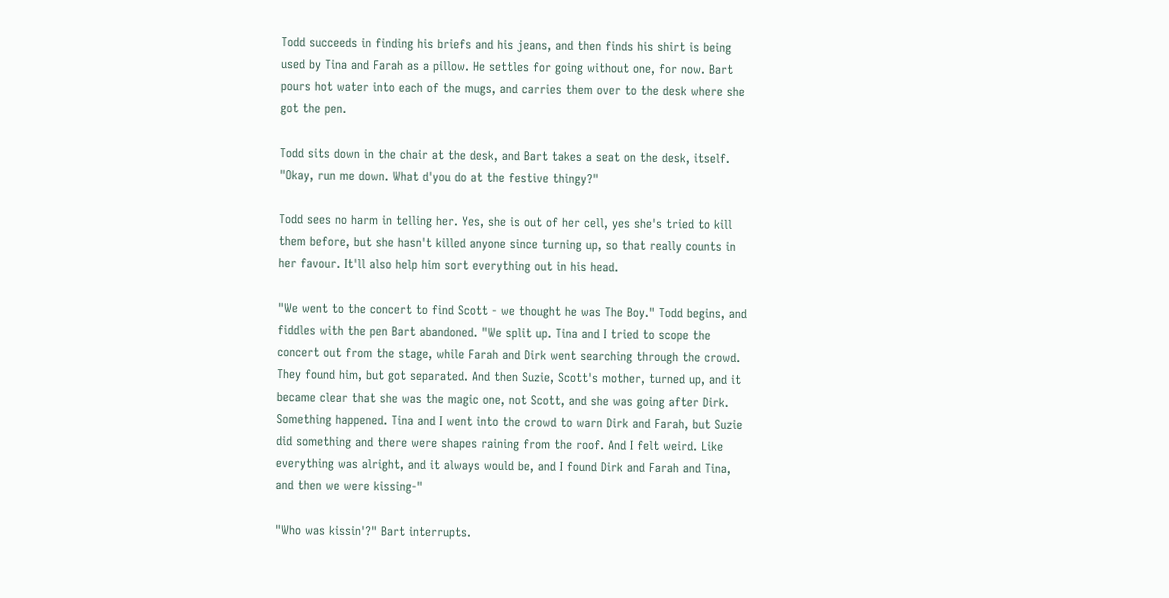Todd succeeds in finding his briefs and his jeans, and then finds his shirt is being used by Tina and Farah as a pillow. He settles for going without one, for now. Bart pours hot water into each of the mugs, and carries them over to the desk where she got the pen.

Todd sits down in the chair at the desk, and Bart takes a seat on the desk, itself. "Okay, run me down. What d'you do at the festive thingy?"

Todd sees no harm in telling her. Yes, she is out of her cell, yes she's tried to kill them before, but she hasn't killed anyone since turning up, so that really counts in her favour. It'll also help him sort everything out in his head.

"We went to the concert to find Scott - we thought he was The Boy." Todd begins, and fiddles with the pen Bart abandoned. "We split up. Tina and I tried to scope the concert out from the stage, while Farah and Dirk went searching through the crowd. They found him, but got separated. And then Suzie, Scott's mother, turned up, and it became clear that she was the magic one, not Scott, and she was going after Dirk. Something happened. Tina and I went into the crowd to warn Dirk and Farah, but Suzie did something and there were shapes raining from the roof. And I felt weird. Like everything was alright, and it always would be, and I found Dirk and Farah and Tina, and then we were kissing-"

"Who was kissin'?" Bart interrupts.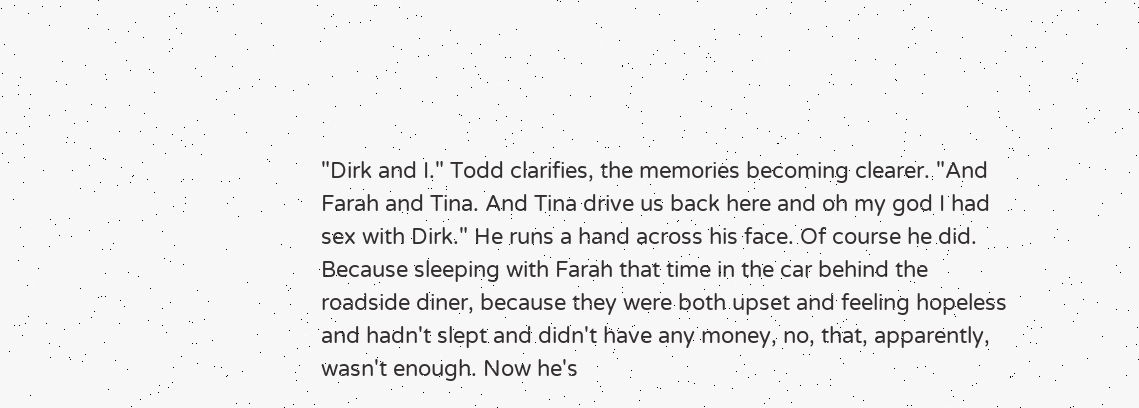"Dirk and I." Todd clarifies, the memories becoming clearer. "And Farah and Tina. And Tina drive us back here and oh my god I had sex with Dirk." He runs a hand across his face. Of course he did. Because sleeping with Farah that time in the car behind the roadside diner, because they were both upset and feeling hopeless and hadn't slept and didn't have any money, no, that, apparently, wasn't enough. Now he's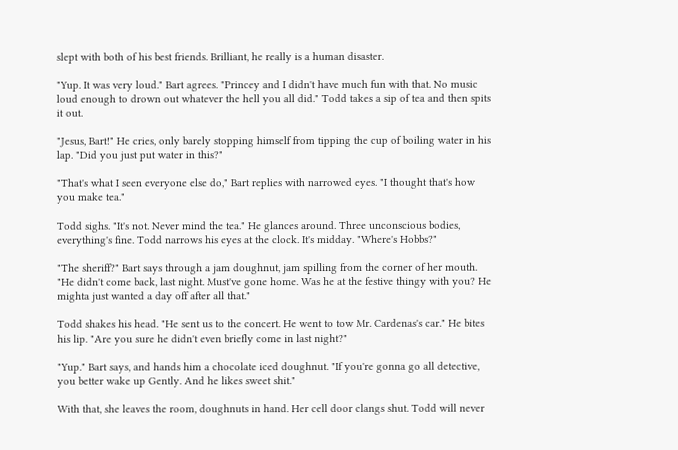slept with both of his best friends. Brilliant, he really is a human disaster.

"Yup. It was very loud." Bart agrees. "Princey and I didn't have much fun with that. No music loud enough to drown out whatever the hell you all did." Todd takes a sip of tea and then spits it out.

"Jesus, Bart!" He cries, only barely stopping himself from tipping the cup of boiling water in his lap. "Did you just put water in this?"

"That's what I seen everyone else do," Bart replies with narrowed eyes. "I thought that's how you make tea."

Todd sighs. "It's not. Never mind the tea." He glances around. Three unconscious bodies, everything's fine. Todd narrows his eyes at the clock. It's midday. "Where's Hobbs?"

"The sheriff?" Bart says through a jam doughnut, jam spilling from the corner of her mouth. "He didn't come back, last night. Must've gone home. Was he at the festive thingy with you? He mighta just wanted a day off after all that."

Todd shakes his head. "He sent us to the concert. He went to tow Mr. Cardenas's car." He bites his lip. "Are you sure he didn't even briefly come in last night?"

"Yup." Bart says, and hands him a chocolate iced doughnut. "If you're gonna go all detective, you better wake up Gently. And he likes sweet shit."

With that, she leaves the room, doughnuts in hand. Her cell door clangs shut. Todd will never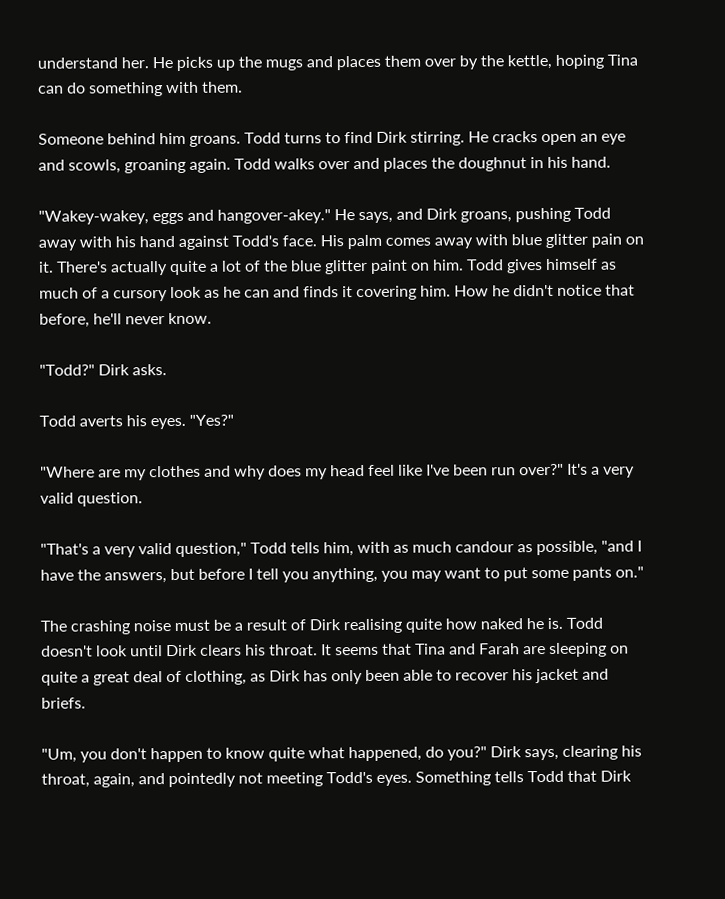understand her. He picks up the mugs and places them over by the kettle, hoping Tina can do something with them.

Someone behind him groans. Todd turns to find Dirk stirring. He cracks open an eye and scowls, groaning again. Todd walks over and places the doughnut in his hand.

"Wakey-wakey, eggs and hangover-akey." He says, and Dirk groans, pushing Todd away with his hand against Todd's face. His palm comes away with blue glitter pain on it. There's actually quite a lot of the blue glitter paint on him. Todd gives himself as much of a cursory look as he can and finds it covering him. How he didn't notice that before, he'll never know.

"Todd?" Dirk asks.

Todd averts his eyes. "Yes?"

"Where are my clothes and why does my head feel like I've been run over?" It's a very valid question.

"That's a very valid question," Todd tells him, with as much candour as possible, "and I have the answers, but before I tell you anything, you may want to put some pants on."

The crashing noise must be a result of Dirk realising quite how naked he is. Todd doesn't look until Dirk clears his throat. It seems that Tina and Farah are sleeping on quite a great deal of clothing, as Dirk has only been able to recover his jacket and briefs.

"Um, you don't happen to know quite what happened, do you?" Dirk says, clearing his throat, again, and pointedly not meeting Todd's eyes. Something tells Todd that Dirk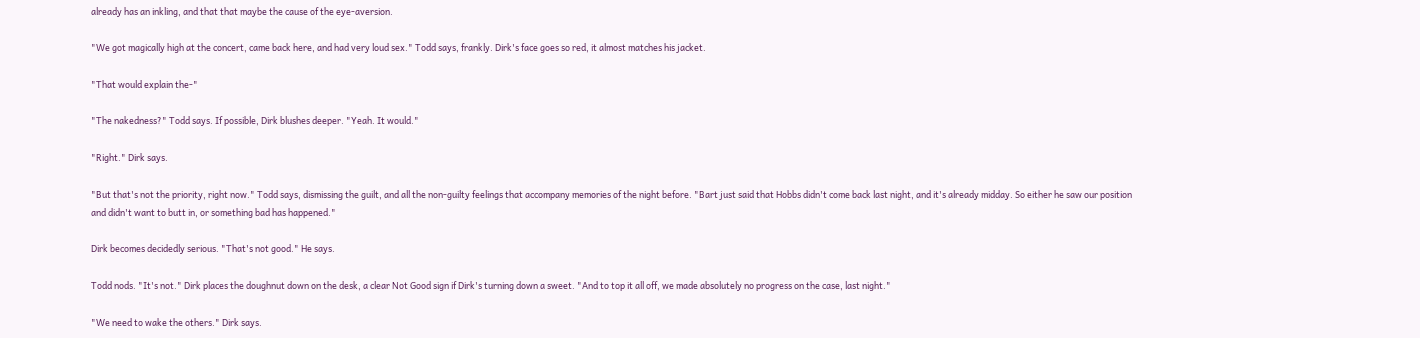already has an inkling, and that that maybe the cause of the eye-aversion.

"We got magically high at the concert, came back here, and had very loud sex." Todd says, frankly. Dirk's face goes so red, it almost matches his jacket.

"That would explain the-"

"The nakedness?" Todd says. If possible, Dirk blushes deeper. "Yeah. It would."

"Right." Dirk says.

"But that's not the priority, right now." Todd says, dismissing the guilt, and all the non-guilty feelings that accompany memories of the night before. "Bart just said that Hobbs didn't come back last night, and it's already midday. So either he saw our position and didn't want to butt in, or something bad has happened."

Dirk becomes decidedly serious. "That's not good." He says.

Todd nods. "It's not." Dirk places the doughnut down on the desk, a clear Not Good sign if Dirk's turning down a sweet. "And to top it all off, we made absolutely no progress on the case, last night."

"We need to wake the others." Dirk says.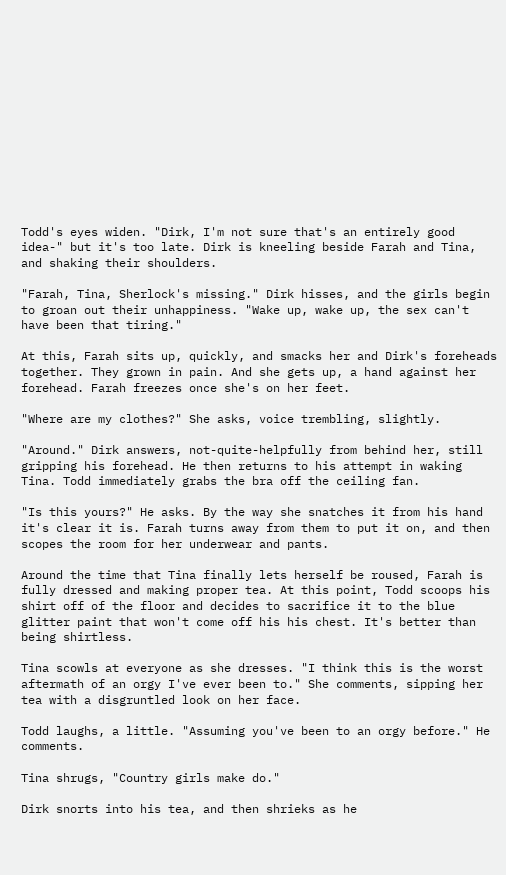Todd's eyes widen. "Dirk, I'm not sure that's an entirely good idea-" but it's too late. Dirk is kneeling beside Farah and Tina, and shaking their shoulders.

"Farah, Tina, Sherlock's missing." Dirk hisses, and the girls begin to groan out their unhappiness. "Wake up, wake up, the sex can't have been that tiring."

At this, Farah sits up, quickly, and smacks her and Dirk's foreheads together. They grown in pain. And she gets up, a hand against her forehead. Farah freezes once she's on her feet.

"Where are my clothes?" She asks, voice trembling, slightly.

"Around." Dirk answers, not-quite-helpfully from behind her, still gripping his forehead. He then returns to his attempt in waking Tina. Todd immediately grabs the bra off the ceiling fan.

"Is this yours?" He asks. By the way she snatches it from his hand it's clear it is. Farah turns away from them to put it on, and then scopes the room for her underwear and pants.

Around the time that Tina finally lets herself be roused, Farah is fully dressed and making proper tea. At this point, Todd scoops his shirt off of the floor and decides to sacrifice it to the blue glitter paint that won't come off his his chest. It's better than being shirtless.

Tina scowls at everyone as she dresses. "I think this is the worst aftermath of an orgy I've ever been to." She comments, sipping her tea with a disgruntled look on her face.

Todd laughs, a little. "Assuming you've been to an orgy before." He comments.

Tina shrugs, "Country girls make do."

Dirk snorts into his tea, and then shrieks as he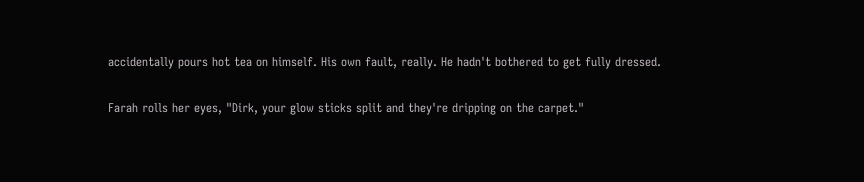accidentally pours hot tea on himself. His own fault, really. He hadn't bothered to get fully dressed.

Farah rolls her eyes, "Dirk, your glow sticks split and they're dripping on the carpet."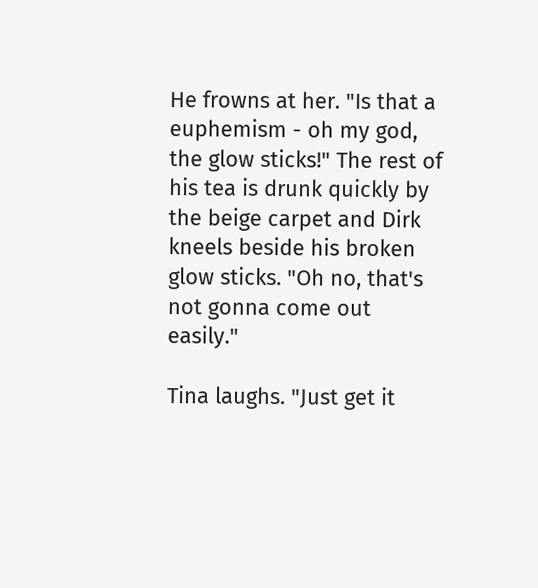He frowns at her. "Is that a euphemism - oh my god, the glow sticks!" The rest of his tea is drunk quickly by the beige carpet and Dirk kneels beside his broken glow sticks. "Oh no, that's not gonna come out easily."

Tina laughs. "Just get it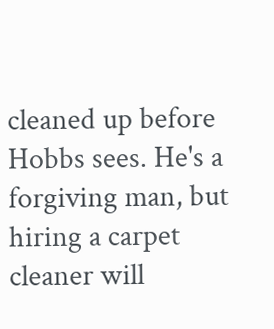cleaned up before Hobbs sees. He's a forgiving man, but hiring a carpet cleaner will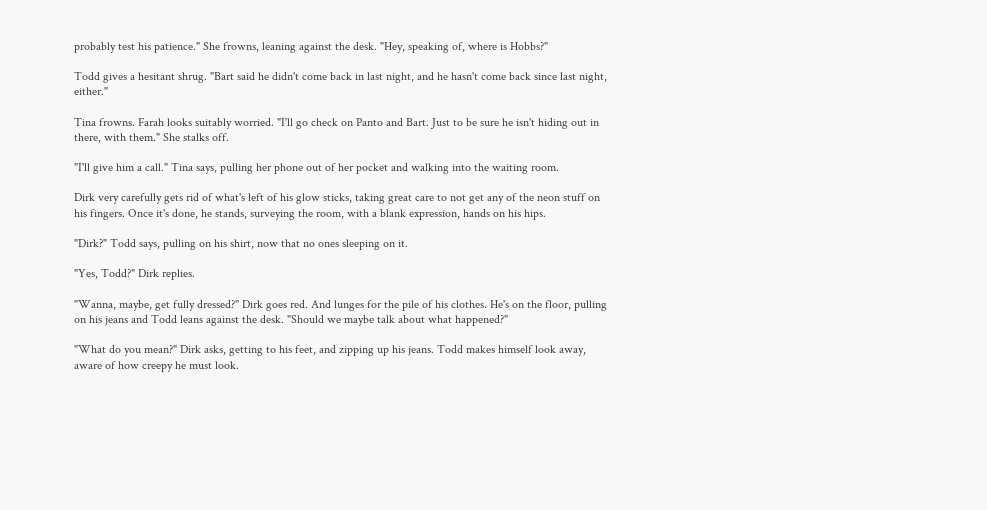probably test his patience." She frowns, leaning against the desk. "Hey, speaking of, where is Hobbs?"

Todd gives a hesitant shrug. "Bart said he didn't come back in last night, and he hasn't come back since last night, either."

Tina frowns. Farah looks suitably worried. "I'll go check on Panto and Bart. Just to be sure he isn't hiding out in there, with them." She stalks off.

"I'll give him a call." Tina says, pulling her phone out of her pocket and walking into the waiting room.

Dirk very carefully gets rid of what's left of his glow sticks, taking great care to not get any of the neon stuff on his fingers. Once it's done, he stands, surveying the room, with a blank expression, hands on his hips.

"Dirk?" Todd says, pulling on his shirt, now that no ones sleeping on it.

"Yes, Todd?" Dirk replies.

"Wanna, maybe, get fully dressed?" Dirk goes red. And lunges for the pile of his clothes. He's on the floor, pulling on his jeans and Todd leans against the desk. "Should we maybe talk about what happened?"

"What do you mean?" Dirk asks, getting to his feet, and zipping up his jeans. Todd makes himself look away, aware of how creepy he must look.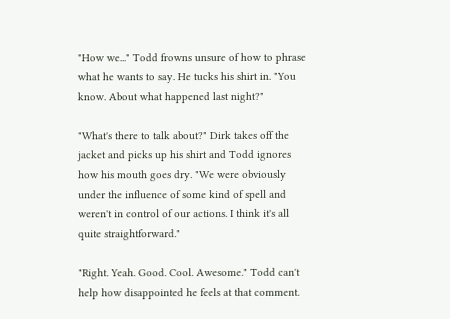"How we..." Todd frowns unsure of how to phrase what he wants to say. He tucks his shirt in. "You know. About what happened last night?"

"What's there to talk about?" Dirk takes off the jacket and picks up his shirt and Todd ignores how his mouth goes dry. "We were obviously under the influence of some kind of spell and weren't in control of our actions. I think it's all quite straightforward."

"Right. Yeah. Good. Cool. Awesome." Todd can't help how disappointed he feels at that comment.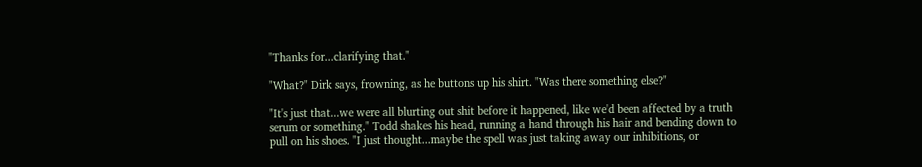"Thanks for...clarifying that."

"What?" Dirk says, frowning, as he buttons up his shirt. "Was there something else?"

"It's just that...we were all blurting out shit before it happened, like we'd been affected by a truth serum or something." Todd shakes his head, running a hand through his hair and bending down to pull on his shoes. "I just thought...maybe the spell was just taking away our inhibitions, or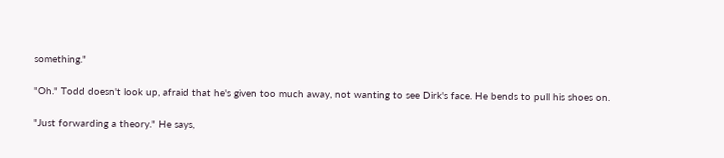something."

"Oh." Todd doesn't look up, afraid that he's given too much away, not wanting to see Dirk's face. He bends to pull his shoes on.

"Just forwarding a theory." He says,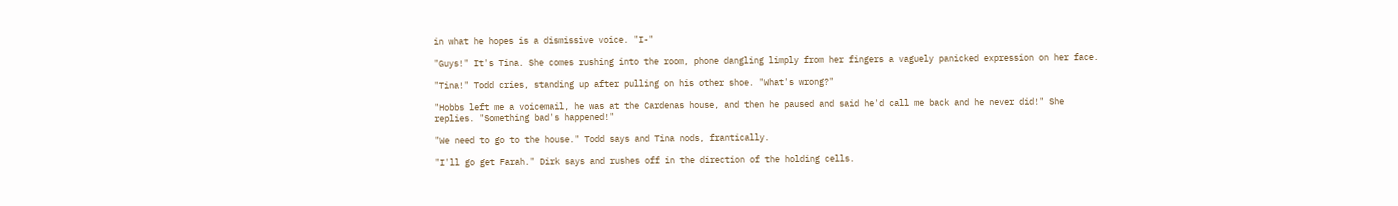in what he hopes is a dismissive voice. "I-"

"Guys!" It's Tina. She comes rushing into the room, phone dangling limply from her fingers a vaguely panicked expression on her face.

"Tina!" Todd cries, standing up after pulling on his other shoe. "What's wrong?"

"Hobbs left me a voicemail, he was at the Cardenas house, and then he paused and said he'd call me back and he never did!" She replies. "Something bad's happened!"

"We need to go to the house." Todd says and Tina nods, frantically.

"I'll go get Farah." Dirk says and rushes off in the direction of the holding cells.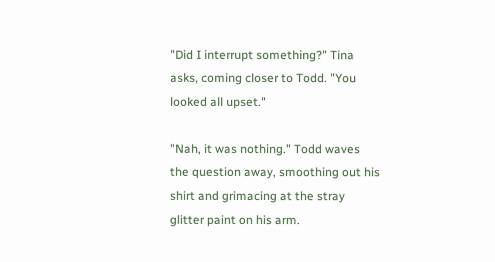"Did I interrupt something?" Tina asks, coming closer to Todd. "You looked all upset."

"Nah, it was nothing." Todd waves the question away, smoothing out his shirt and grimacing at the stray glitter paint on his arm.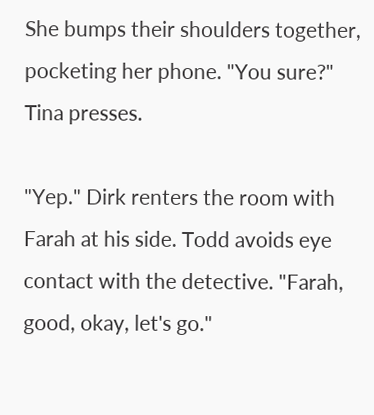She bumps their shoulders together, pocketing her phone. "You sure?" Tina presses.

"Yep." Dirk renters the room with Farah at his side. Todd avoids eye contact with the detective. "Farah, good, okay, let's go."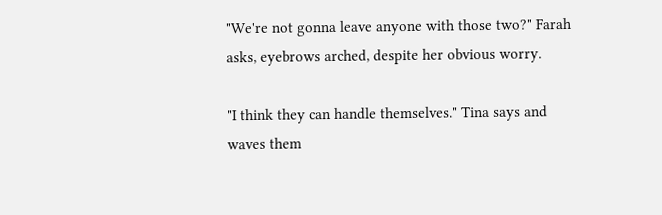"We're not gonna leave anyone with those two?" Farah asks, eyebrows arched, despite her obvious worry.

"I think they can handle themselves." Tina says and waves them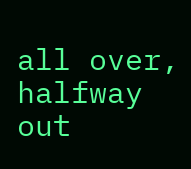all over, halfway out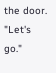the door. "Let's go."